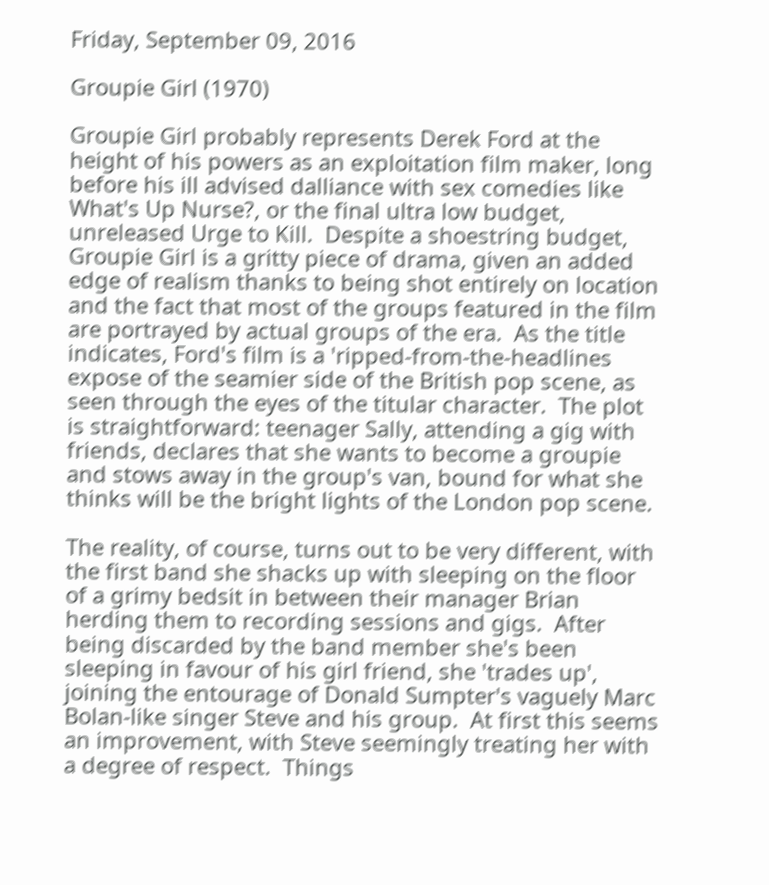Friday, September 09, 2016

Groupie Girl (1970)

Groupie Girl probably represents Derek Ford at the height of his powers as an exploitation film maker, long before his ill advised dalliance with sex comedies like What's Up Nurse?, or the final ultra low budget, unreleased Urge to Kill.  Despite a shoestring budget, Groupie Girl is a gritty piece of drama, given an added edge of realism thanks to being shot entirely on location and the fact that most of the groups featured in the film are portrayed by actual groups of the era.  As the title indicates, Ford's film is a 'ripped-from-the-headlines expose of the seamier side of the British pop scene, as seen through the eyes of the titular character.  The plot is straightforward: teenager Sally, attending a gig with friends, declares that she wants to become a groupie and stows away in the group's van, bound for what she thinks will be the bright lights of the London pop scene.

The reality, of course, turns out to be very different, with the first band she shacks up with sleeping on the floor of a grimy bedsit in between their manager Brian herding them to recording sessions and gigs.  After being discarded by the band member she's been sleeping in favour of his girl friend, she 'trades up', joining the entourage of Donald Sumpter's vaguely Marc Bolan-like singer Steve and his group.  At first this seems an improvement, with Steve seemingly treating her with a degree of respect.  Things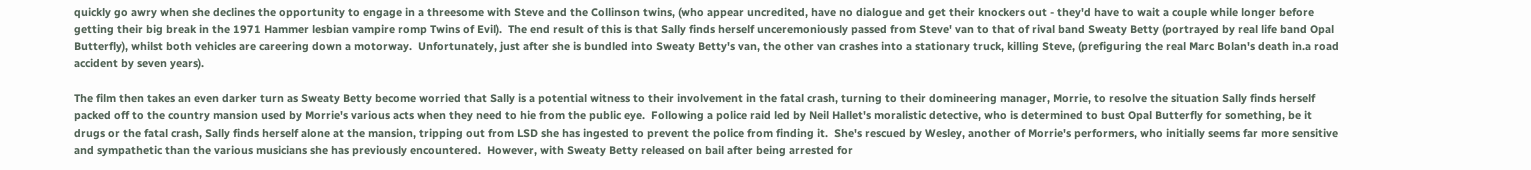quickly go awry when she declines the opportunity to engage in a threesome with Steve and the Collinson twins, (who appear uncredited, have no dialogue and get their knockers out - they'd have to wait a couple while longer before getting their big break in the 1971 Hammer lesbian vampire romp Twins of Evil).  The end result of this is that Sally finds herself unceremoniously passed from Steve' van to that of rival band Sweaty Betty (portrayed by real life band Opal Butterfly), whilst both vehicles are careering down a motorway.  Unfortunately, just after she is bundled into Sweaty Betty's van, the other van crashes into a stationary truck, killing Steve, (prefiguring the real Marc Bolan's death in.a road accident by seven years).

The film then takes an even darker turn as Sweaty Betty become worried that Sally is a potential witness to their involvement in the fatal crash, turning to their domineering manager, Morrie, to resolve the situation Sally finds herself packed off to the country mansion used by Morrie's various acts when they need to hie from the public eye.  Following a police raid led by Neil Hallet's moralistic detective, who is determined to bust Opal Butterfly for something, be it drugs or the fatal crash, Sally finds herself alone at the mansion, tripping out from LSD she has ingested to prevent the police from finding it.  She's rescued by Wesley, another of Morrie's performers, who initially seems far more sensitive and sympathetic than the various musicians she has previously encountered.  However, with Sweaty Betty released on bail after being arrested for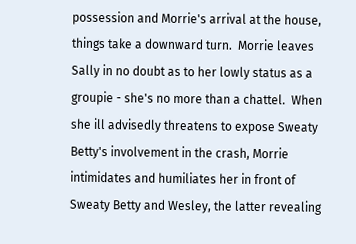possession and Morrie's arrival at the house, things take a downward turn.  Morrie leaves Sally in no doubt as to her lowly status as a groupie - she's no more than a chattel.  When she ill advisedly threatens to expose Sweaty Betty's involvement in the crash, Morrie intimidates and humiliates her in front of Sweaty Betty and Wesley, the latter revealing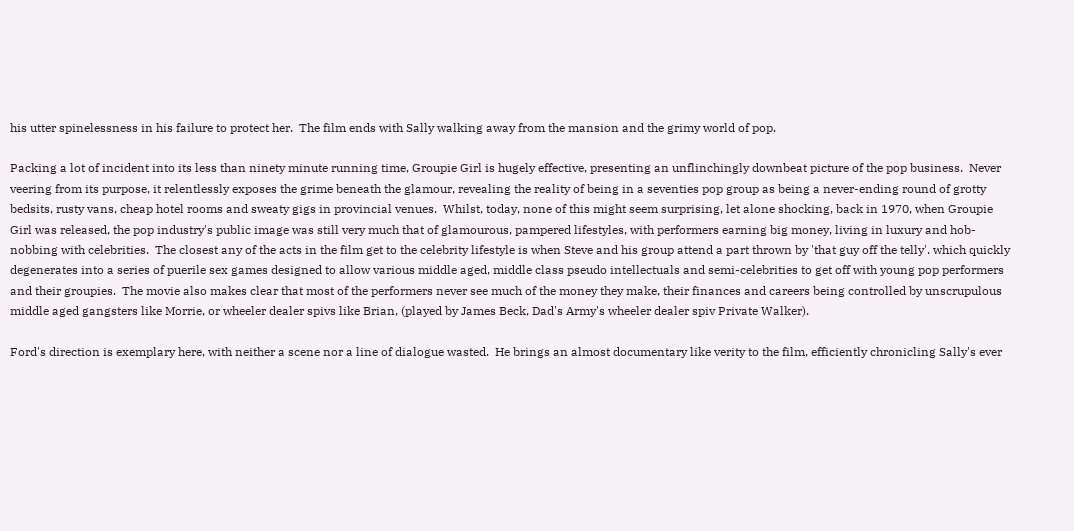his utter spinelessness in his failure to protect her.  The film ends with Sally walking away from the mansion and the grimy world of pop.

Packing a lot of incident into its less than ninety minute running time, Groupie Girl is hugely effective, presenting an unflinchingly downbeat picture of the pop business.  Never veering from its purpose, it relentlessly exposes the grime beneath the glamour, revealing the reality of being in a seventies pop group as being a never-ending round of grotty bedsits, rusty vans, cheap hotel rooms and sweaty gigs in provincial venues.  Whilst, today, none of this might seem surprising, let alone shocking, back in 1970, when Groupie Girl was released, the pop industry's public image was still very much that of glamourous, pampered lifestyles, with performers earning big money, living in luxury and hob-nobbing with celebrities.  The closest any of the acts in the film get to the celebrity lifestyle is when Steve and his group attend a part thrown by 'that guy off the telly'. which quickly degenerates into a series of puerile sex games designed to allow various middle aged, middle class pseudo intellectuals and semi-celebrities to get off with young pop performers and their groupies.  The movie also makes clear that most of the performers never see much of the money they make, their finances and careers being controlled by unscrupulous middle aged gangsters like Morrie, or wheeler dealer spivs like Brian, (played by James Beck, Dad's Army's wheeler dealer spiv Private Walker).

Ford's direction is exemplary here, with neither a scene nor a line of dialogue wasted.  He brings an almost documentary like verity to the film, efficiently chronicling Sally's ever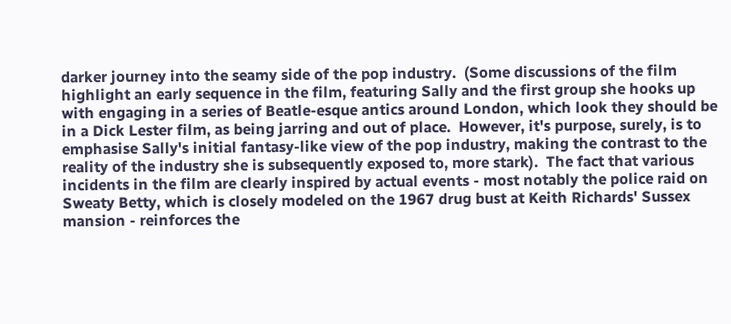darker journey into the seamy side of the pop industry.  (Some discussions of the film highlight an early sequence in the film, featuring Sally and the first group she hooks up with engaging in a series of Beatle-esque antics around London, which look they should be in a Dick Lester film, as being jarring and out of place.  However, it's purpose, surely, is to emphasise Sally's initial fantasy-like view of the pop industry, making the contrast to the reality of the industry she is subsequently exposed to, more stark).  The fact that various incidents in the film are clearly inspired by actual events - most notably the police raid on Sweaty Betty, which is closely modeled on the 1967 drug bust at Keith Richards' Sussex mansion - reinforces the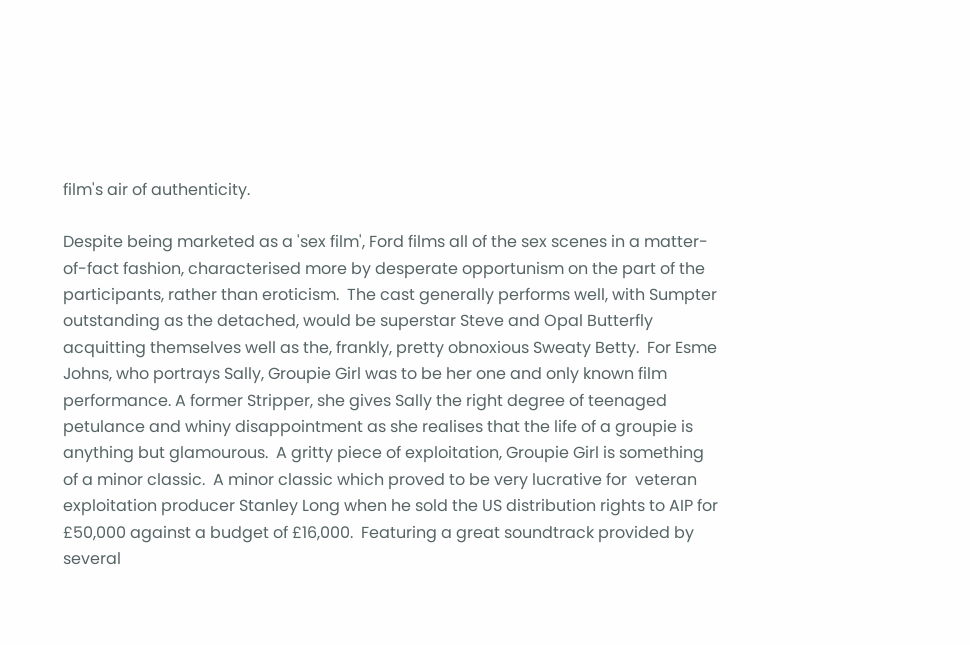film's air of authenticity.

Despite being marketed as a 'sex film', Ford films all of the sex scenes in a matter-of-fact fashion, characterised more by desperate opportunism on the part of the participants, rather than eroticism.  The cast generally performs well, with Sumpter outstanding as the detached, would be superstar Steve and Opal Butterfly acquitting themselves well as the, frankly, pretty obnoxious Sweaty Betty.  For Esme Johns, who portrays Sally, Groupie Girl was to be her one and only known film performance. A former Stripper, she gives Sally the right degree of teenaged petulance and whiny disappointment as she realises that the life of a groupie is anything but glamourous.  A gritty piece of exploitation, Groupie Girl is something of a minor classic.  A minor classic which proved to be very lucrative for  veteran exploitation producer Stanley Long when he sold the US distribution rights to AIP for £50,000 against a budget of £16,000.  Featuring a great soundtrack provided by several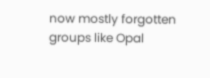now mostly forgotten groups like Opal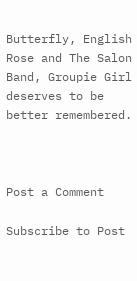Butterfly, English Rose and The Salon Band, Groupie Girl deserves to be better remembered.



Post a Comment

Subscribe to Post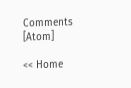Comments [Atom]

<< Home